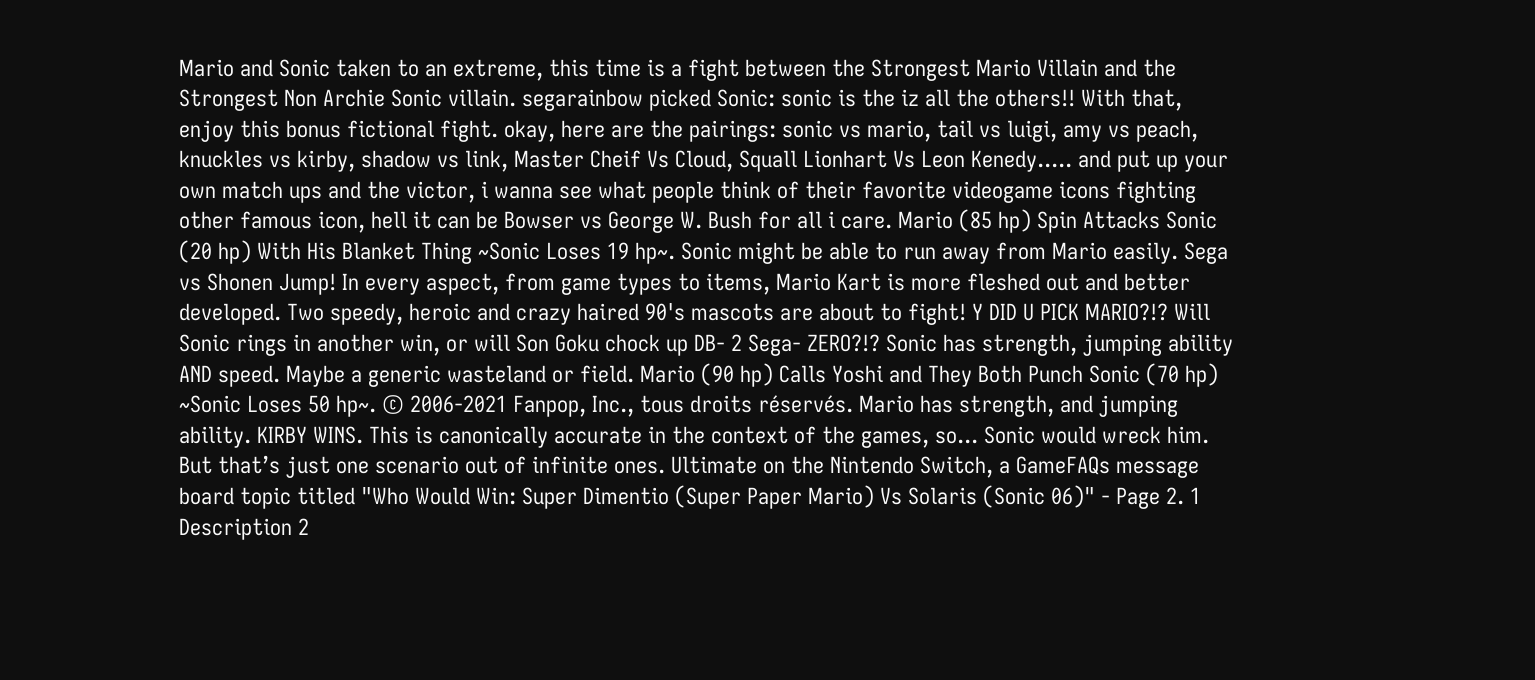Mario and Sonic taken to an extreme, this time is a fight between the Strongest Mario Villain and the Strongest Non Archie Sonic villain. segarainbow picked Sonic: sonic is the iz all the others!! With that, enjoy this bonus fictional fight. okay, here are the pairings: sonic vs mario, tail vs luigi, amy vs peach, knuckles vs kirby, shadow vs link, Master Cheif Vs Cloud, Squall Lionhart Vs Leon Kenedy..... and put up your own match ups and the victor, i wanna see what people think of their favorite videogame icons fighting other famous icon, hell it can be Bowser vs George W. Bush for all i care. Mario (85 hp) Spin Attacks Sonic (20 hp) With His Blanket Thing ~Sonic Loses 19 hp~. Sonic might be able to run away from Mario easily. Sega vs Shonen Jump! In every aspect, from game types to items, Mario Kart is more fleshed out and better developed. Two speedy, heroic and crazy haired 90's mascots are about to fight! Y DID U PICK MARIO?!? Will Sonic rings in another win, or will Son Goku chock up DB- 2 Sega- ZERO?!? Sonic has strength, jumping ability AND speed. Maybe a generic wasteland or field. Mario (90 hp) Calls Yoshi and They Both Punch Sonic (70 hp) ~Sonic Loses 50 hp~. © 2006-2021 Fanpop, Inc., tous droits réservés. Mario has strength, and jumping ability. KIRBY WINS. This is canonically accurate in the context of the games, so... Sonic would wreck him. But that’s just one scenario out of infinite ones. Ultimate on the Nintendo Switch, a GameFAQs message board topic titled "Who Would Win: Super Dimentio (Super Paper Mario) Vs Solaris (Sonic 06)" - Page 2. 1 Description 2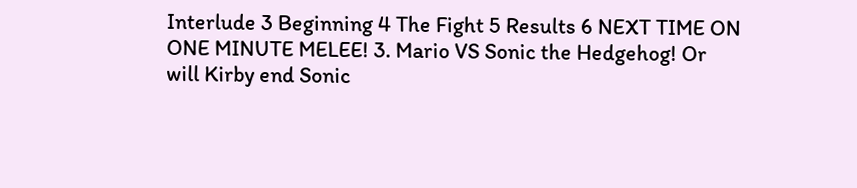Interlude 3 Beginning 4 The Fight 5 Results 6 NEXT TIME ON ONE MINUTE MELEE! 3. Mario VS Sonic the Hedgehog! Or will Kirby end Sonic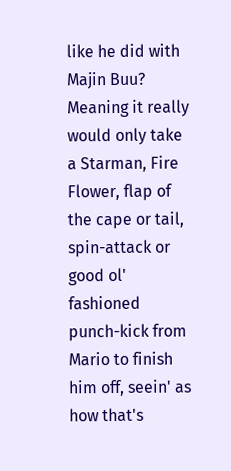like he did with Majin Buu? Meaning it really would only take a Starman, Fire Flower, flap of the cape or tail, spin-attack or good ol' fashioned punch-kick from Mario to finish him off, seein' as how that's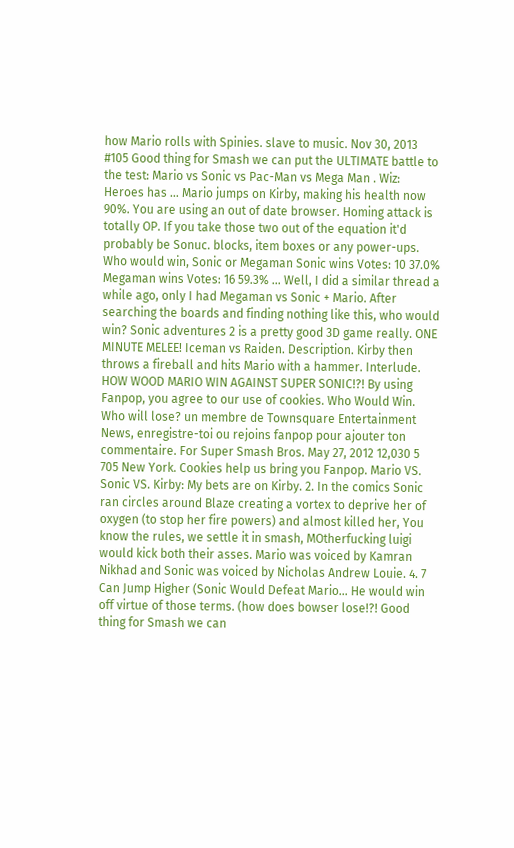how Mario rolls with Spinies. slave to music. Nov 30, 2013 #105 Good thing for Smash we can put the ULTIMATE battle to the test: Mario vs Sonic vs Pac-Man vs Mega Man . Wiz: Heroes has … Mario jumps on Kirby, making his health now 90%. You are using an out of date browser. Homing attack is totally OP. If you take those two out of the equation it'd probably be Sonuc. blocks, item boxes or any power-ups. Who would win, Sonic or Megaman Sonic wins Votes: 10 37.0% Megaman wins Votes: 16 59.3% ... Well, I did a similar thread a while ago, only I had Megaman vs Sonic + Mario. After searching the boards and finding nothing like this, who would win? Sonic adventures 2 is a pretty good 3D game really. ONE MINUTE MELEE! Iceman vs Raiden. Description. Kirby then throws a fireball and hits Mario with a hammer. Interlude. HOW WOOD MARIO WIN AGAINST SUPER SONIC!?! By using Fanpop, you agree to our use of cookies. Who Would Win. Who will lose? un membre de Townsquare Entertainment News, enregistre-toi ou rejoins fanpop pour ajouter ton commentaire. For Super Smash Bros. May 27, 2012 12,030 5 705 New York. Cookies help us bring you Fanpop. Mario VS. Sonic VS. Kirby: My bets are on Kirby. 2. In the comics Sonic ran circles around Blaze creating a vortex to deprive her of oxygen (to stop her fire powers) and almost killed her, You know the rules, we settle it in smash, MOtherfucking luigi would kick both their asses. Mario was voiced by Kamran Nikhad and Sonic was voiced by Nicholas Andrew Louie. 4. 7 Can Jump Higher (Sonic Would Defeat Mario… He would win off virtue of those terms. (how does bowser lose!?! Good thing for Smash we can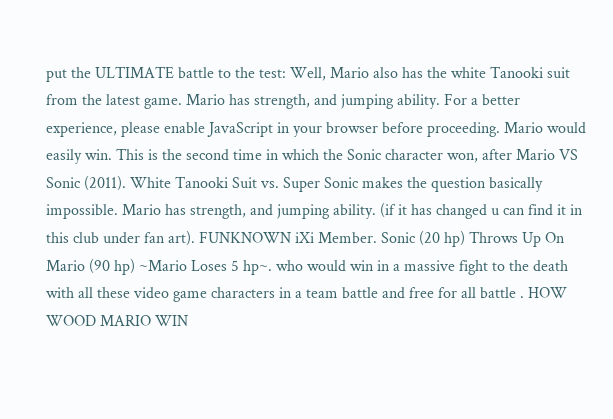put the ULTIMATE battle to the test: Well, Mario also has the white Tanooki suit from the latest game. Mario has strength, and jumping ability. For a better experience, please enable JavaScript in your browser before proceeding. Mario would easily win. This is the second time in which the Sonic character won, after Mario VS Sonic (2011). White Tanooki Suit vs. Super Sonic makes the question basically impossible. Mario has strength, and jumping ability. (if it has changed u can find it in this club under fan art). FUNKNOWN iXi Member. Sonic (20 hp) Throws Up On Mario (90 hp) ~Mario Loses 5 hp~. who would win in a massive fight to the death with all these video game characters in a team battle and free for all battle . HOW WOOD MARIO WIN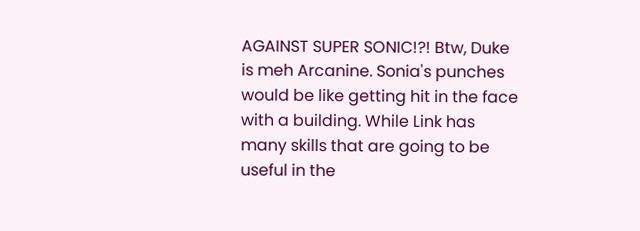AGAINST SUPER SONIC!?! Btw, Duke is meh Arcanine. Sonia's punches would be like getting hit in the face with a building. While Link has many skills that are going to be useful in the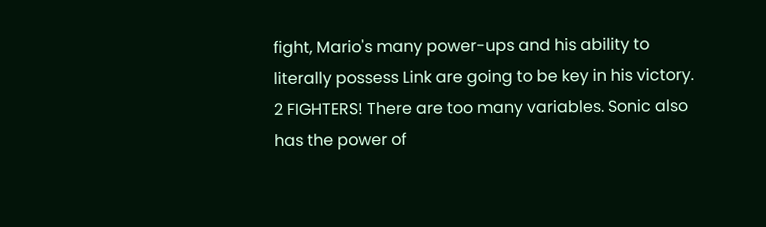fight, Mario's many power-ups and his ability to literally possess Link are going to be key in his victory. 2 FIGHTERS! There are too many variables. Sonic also has the power of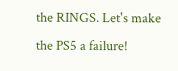the RINGS. Let's make the PS5 a failure!